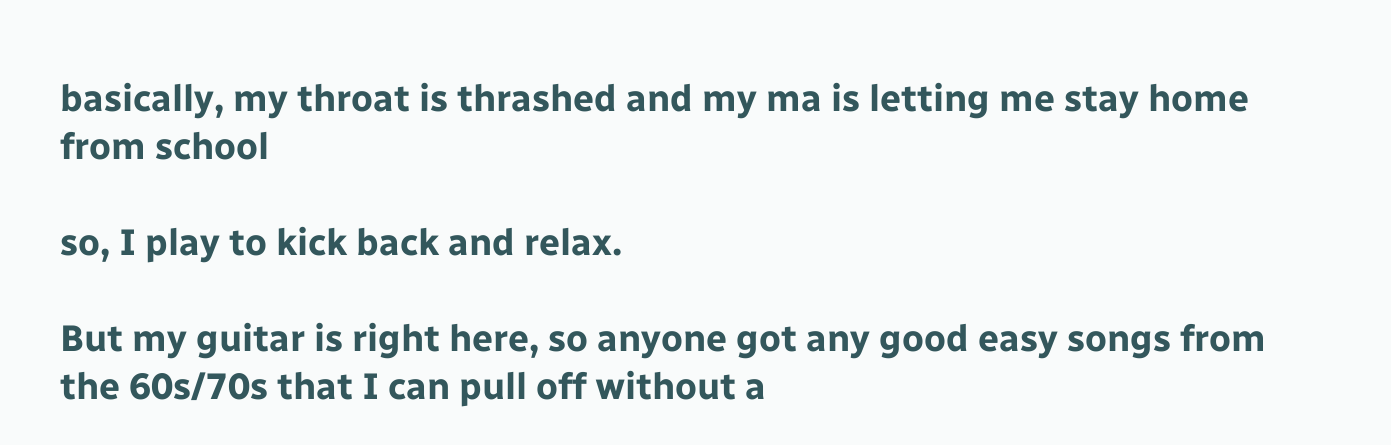basically, my throat is thrashed and my ma is letting me stay home from school

so, I play to kick back and relax.

But my guitar is right here, so anyone got any good easy songs from the 60s/70s that I can pull off without a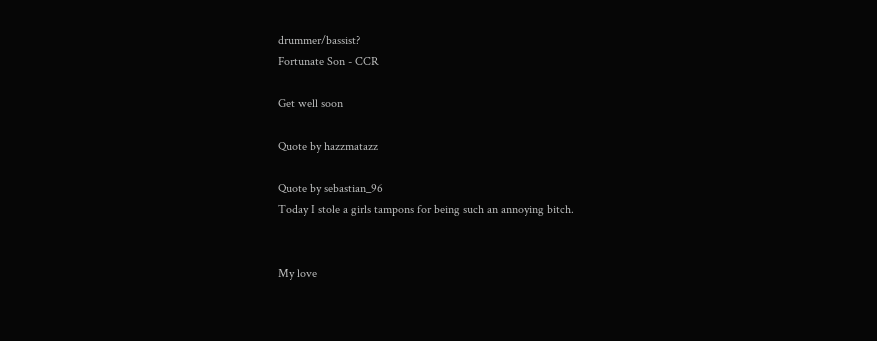drummer/bassist?
Fortunate Son - CCR

Get well soon

Quote by hazzmatazz

Quote by sebastian_96
Today I stole a girls tampons for being such an annoying bitch.


My love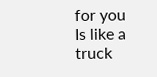for you
Is like a truck